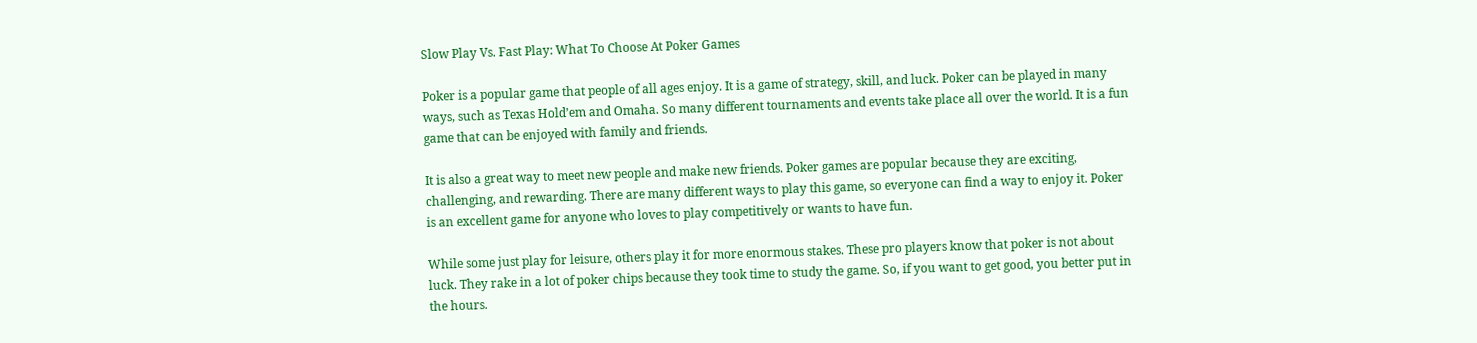Slow Play Vs. Fast Play: What To Choose At Poker Games

Poker is a popular game that people of all ages enjoy. It is a game of strategy, skill, and luck. Poker can be played in many ways, such as Texas Hold’em and Omaha. So many different tournaments and events take place all over the world. It is a fun game that can be enjoyed with family and friends.

It is also a great way to meet new people and make new friends. Poker games are popular because they are exciting, challenging, and rewarding. There are many different ways to play this game, so everyone can find a way to enjoy it. Poker is an excellent game for anyone who loves to play competitively or wants to have fun.

While some just play for leisure, others play it for more enormous stakes. These pro players know that poker is not about luck. They rake in a lot of poker chips because they took time to study the game. So, if you want to get good, you better put in the hours.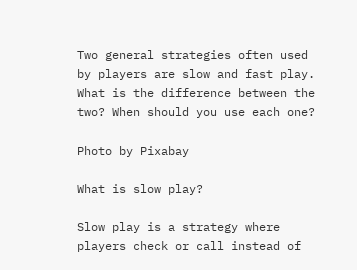Two general strategies often used by players are slow and fast play. What is the difference between the two? When should you use each one?

Photo by Pixabay

What is slow play?

Slow play is a strategy where players check or call instead of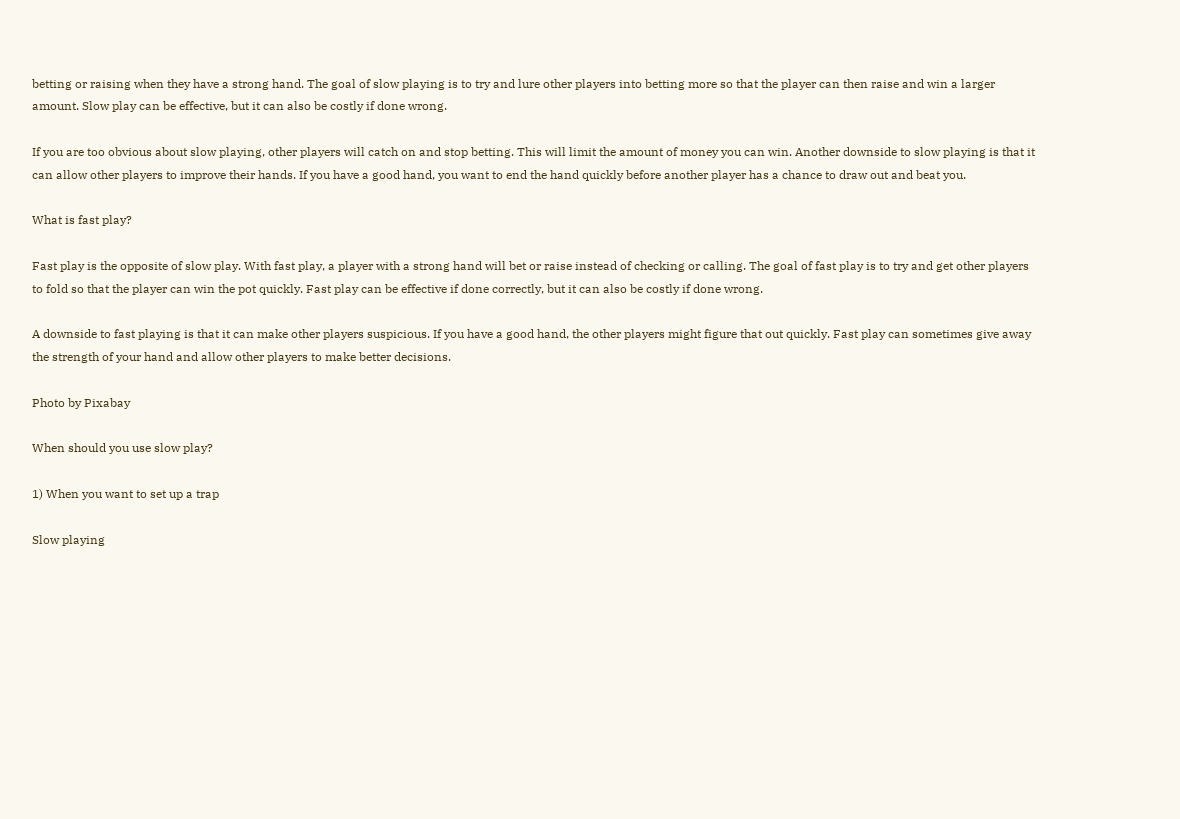betting or raising when they have a strong hand. The goal of slow playing is to try and lure other players into betting more so that the player can then raise and win a larger amount. Slow play can be effective, but it can also be costly if done wrong.

If you are too obvious about slow playing, other players will catch on and stop betting. This will limit the amount of money you can win. Another downside to slow playing is that it can allow other players to improve their hands. If you have a good hand, you want to end the hand quickly before another player has a chance to draw out and beat you.

What is fast play?

Fast play is the opposite of slow play. With fast play, a player with a strong hand will bet or raise instead of checking or calling. The goal of fast play is to try and get other players to fold so that the player can win the pot quickly. Fast play can be effective if done correctly, but it can also be costly if done wrong.

A downside to fast playing is that it can make other players suspicious. If you have a good hand, the other players might figure that out quickly. Fast play can sometimes give away the strength of your hand and allow other players to make better decisions.

Photo by Pixabay

When should you use slow play?

1) When you want to set up a trap

Slow playing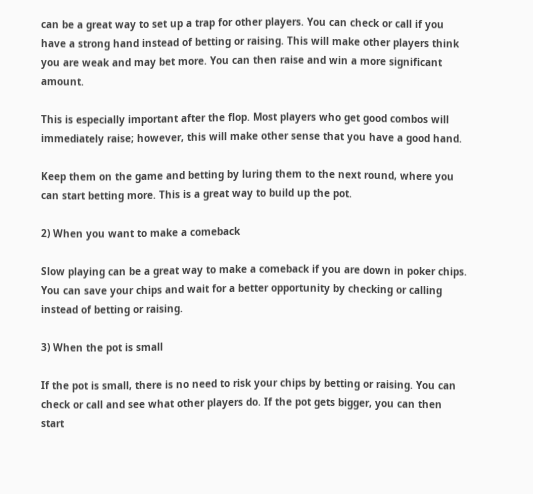can be a great way to set up a trap for other players. You can check or call if you have a strong hand instead of betting or raising. This will make other players think you are weak and may bet more. You can then raise and win a more significant amount.

This is especially important after the flop. Most players who get good combos will immediately raise; however, this will make other sense that you have a good hand.

Keep them on the game and betting by luring them to the next round, where you can start betting more. This is a great way to build up the pot.

2) When you want to make a comeback

Slow playing can be a great way to make a comeback if you are down in poker chips. You can save your chips and wait for a better opportunity by checking or calling instead of betting or raising.

3) When the pot is small

If the pot is small, there is no need to risk your chips by betting or raising. You can check or call and see what other players do. If the pot gets bigger, you can then start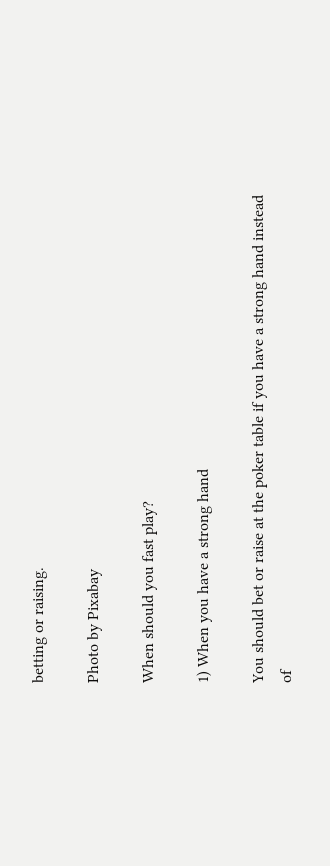betting or raising.

Photo by Pixabay

When should you fast play?

1) When you have a strong hand

You should bet or raise at the poker table if you have a strong hand instead of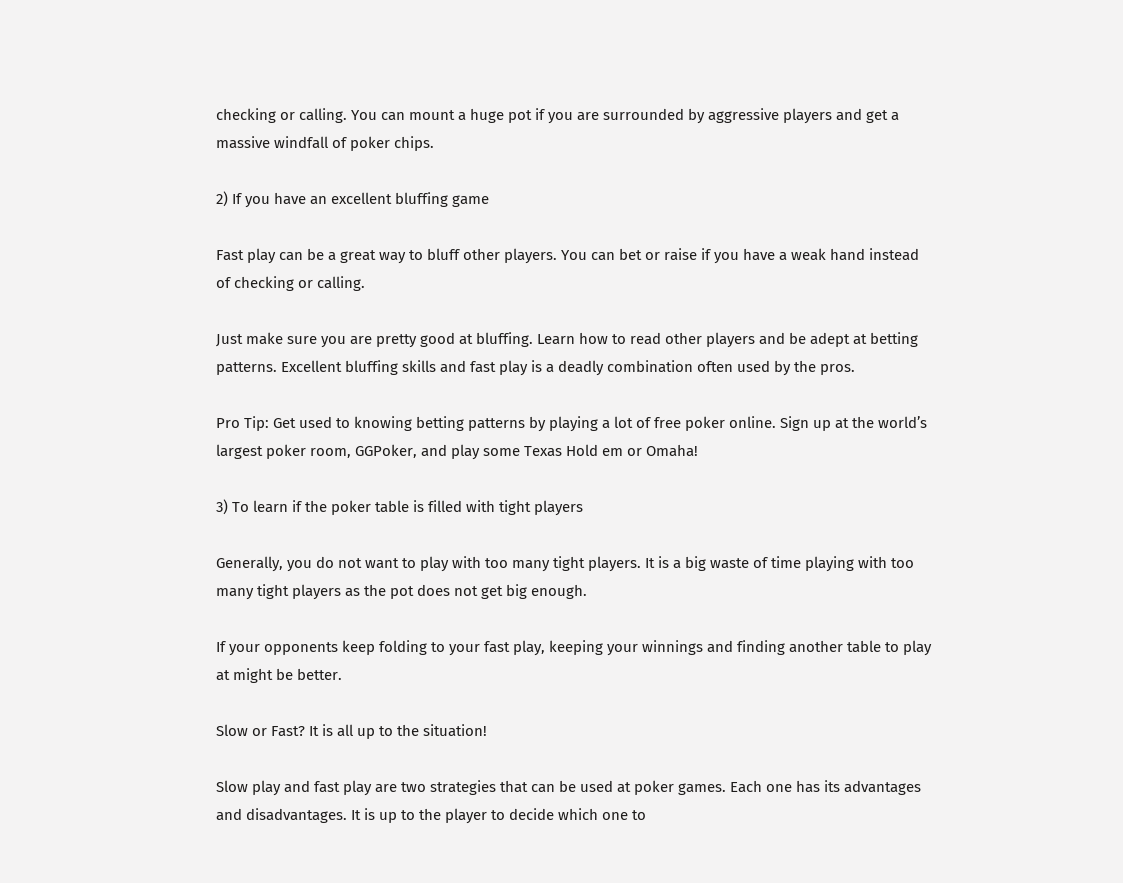checking or calling. You can mount a huge pot if you are surrounded by aggressive players and get a massive windfall of poker chips.

2) If you have an excellent bluffing game

Fast play can be a great way to bluff other players. You can bet or raise if you have a weak hand instead of checking or calling.

Just make sure you are pretty good at bluffing. Learn how to read other players and be adept at betting patterns. Excellent bluffing skills and fast play is a deadly combination often used by the pros.

Pro Tip: Get used to knowing betting patterns by playing a lot of free poker online. Sign up at the world’s largest poker room, GGPoker, and play some Texas Hold em or Omaha!

3) To learn if the poker table is filled with tight players

Generally, you do not want to play with too many tight players. It is a big waste of time playing with too many tight players as the pot does not get big enough.

If your opponents keep folding to your fast play, keeping your winnings and finding another table to play at might be better.

Slow or Fast? It is all up to the situation!

Slow play and fast play are two strategies that can be used at poker games. Each one has its advantages and disadvantages. It is up to the player to decide which one to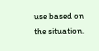use based on the situation.